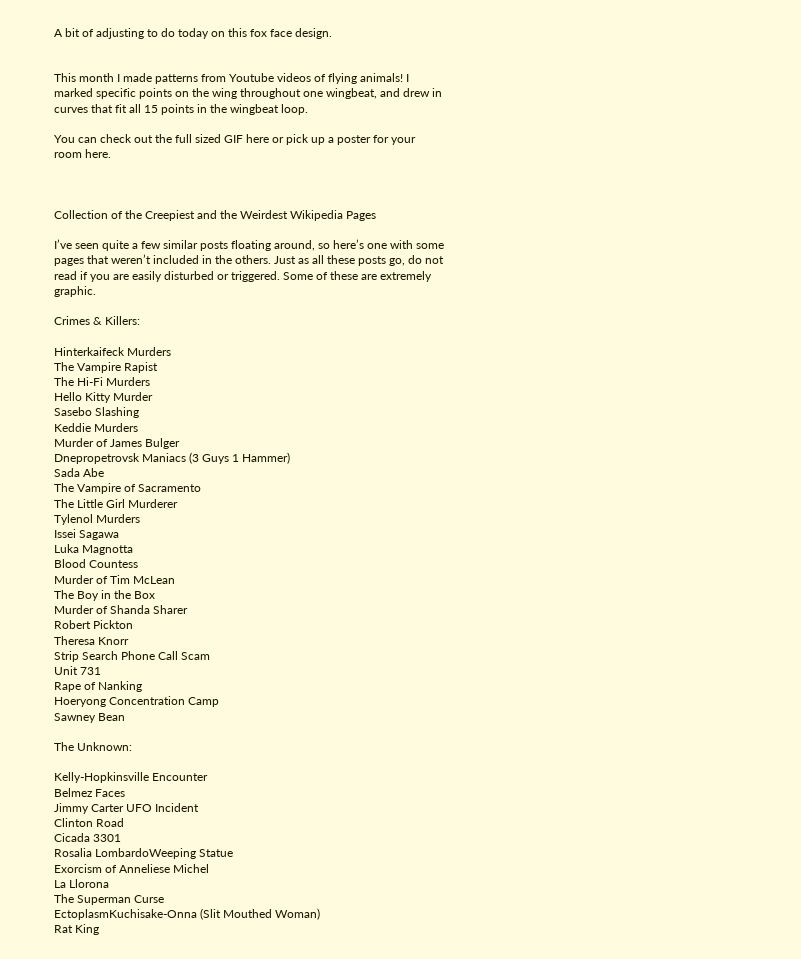A bit of adjusting to do today on this fox face design.


This month I made patterns from Youtube videos of flying animals! I marked specific points on the wing throughout one wingbeat, and drew in curves that fit all 15 points in the wingbeat loop.

You can check out the full sized GIF here or pick up a poster for your room here.



Collection of the Creepiest and the Weirdest Wikipedia Pages

I’ve seen quite a few similar posts floating around, so here’s one with some pages that weren’t included in the others. Just as all these posts go, do not read if you are easily disturbed or triggered. Some of these are extremely graphic.

Crimes & Killers:

Hinterkaifeck Murders
The Vampire Rapist
The Hi-Fi Murders
Hello Kitty Murder
Sasebo Slashing
Keddie Murders
Murder of James Bulger
Dnepropetrovsk Maniacs (3 Guys 1 Hammer)
Sada Abe
The Vampire of Sacramento
The Little Girl Murderer
Tylenol Murders
Issei Sagawa
Luka Magnotta
Blood Countess
Murder of Tim McLean
The Boy in the Box
Murder of Shanda Sharer
Robert Pickton
Theresa Knorr
Strip Search Phone Call Scam
Unit 731
Rape of Nanking
Hoeryong Concentration Camp
Sawney Bean

The Unknown:

Kelly-Hopkinsville Encounter
Belmez Faces
Jimmy Carter UFO Incident
Clinton Road
Cicada 3301
Rosalia LombardoWeeping Statue
Exorcism of Anneliese Michel
La Llorona
The Superman Curse
EctoplasmKuchisake-Onna (Slit Mouthed Woman)
Rat King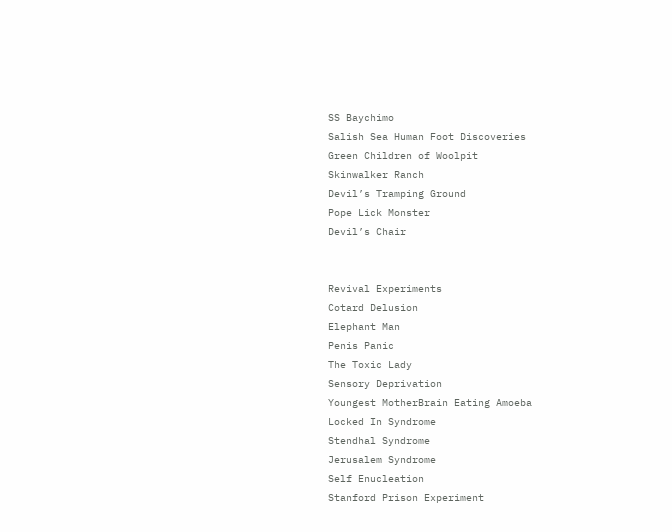SS Baychimo
Salish Sea Human Foot Discoveries
Green Children of Woolpit
Skinwalker Ranch
Devil’s Tramping Ground
Pope Lick Monster
Devil’s Chair


Revival Experiments
Cotard Delusion
Elephant Man
Penis Panic
The Toxic Lady
Sensory Deprivation
Youngest MotherBrain Eating Amoeba
Locked In Syndrome
Stendhal Syndrome
Jerusalem Syndrome
Self Enucleation
Stanford Prison Experiment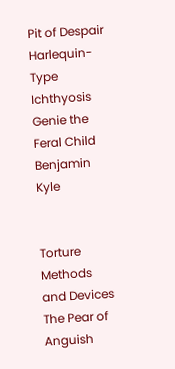Pit of Despair
Harlequin-Type Ichthyosis
Genie the Feral Child
Benjamin Kyle


Torture Methods and Devices
The Pear of Anguish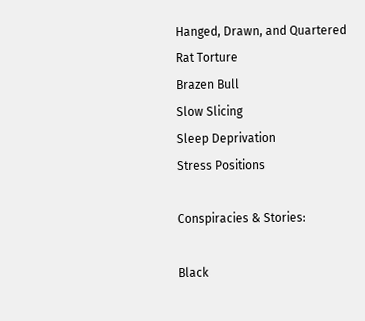Hanged, Drawn, and Quartered
Rat Torture
Brazen Bull
Slow Slicing
Sleep Deprivation
Stress Positions

Conspiracies & Stories:

Black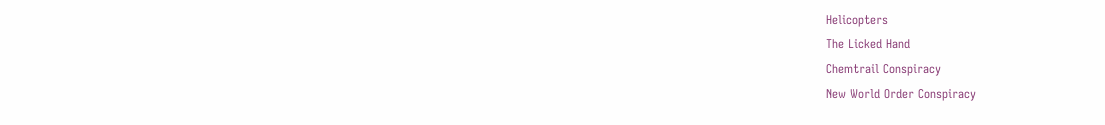Helicopters
The Licked Hand
Chemtrail Conspiracy
New World Order Conspiracy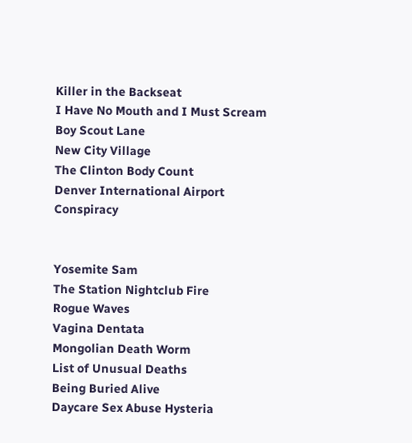Killer in the Backseat
I Have No Mouth and I Must Scream
Boy Scout Lane
New City Village
The Clinton Body Count
Denver International Airport Conspiracy


Yosemite Sam
The Station Nightclub Fire
Rogue Waves
Vagina Dentata
Mongolian Death Worm
List of Unusual Deaths
Being Buried Alive
Daycare Sex Abuse Hysteria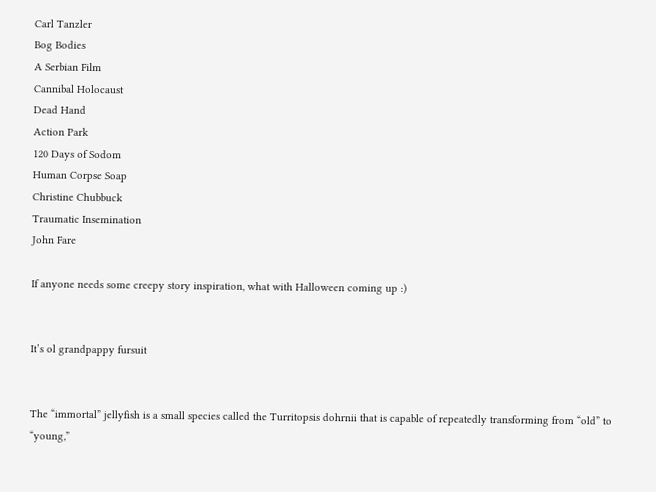Carl Tanzler
Bog Bodies
A Serbian Film
Cannibal Holocaust
Dead Hand
Action Park
120 Days of Sodom
Human Corpse Soap
Christine Chubbuck
Traumatic Insemination
John Fare

If anyone needs some creepy story inspiration, what with Halloween coming up :)


It’s ol grandpappy fursuit


The “immortal” jellyfish is a small species called the Turritopsis dohrnii that is capable of repeatedly transforming from “old” to “young,”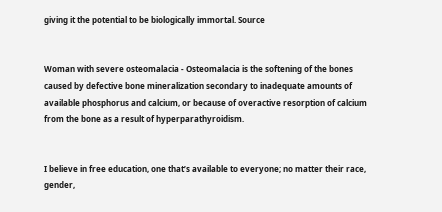giving it the potential to be biologically immortal. Source


Woman with severe osteomalacia - Osteomalacia is the softening of the bones caused by defective bone mineralization secondary to inadequate amounts of available phosphorus and calcium, or because of overactive resorption of calcium from the bone as a result of hyperparathyroidism.


I believe in free education, one that’s available to everyone; no matter their race, gender,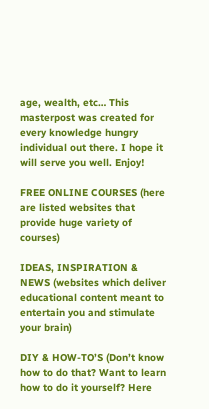age, wealth, etc… This masterpost was created for every knowledge hungry individual out there. I hope it will serve you well. Enjoy!

FREE ONLINE COURSES (here are listed websites that provide huge variety of courses)

IDEAS, INSPIRATION & NEWS (websites which deliver educational content meant to entertain you and stimulate your brain)

DIY & HOW-TO’S (Don’t know how to do that? Want to learn how to do it yourself? Here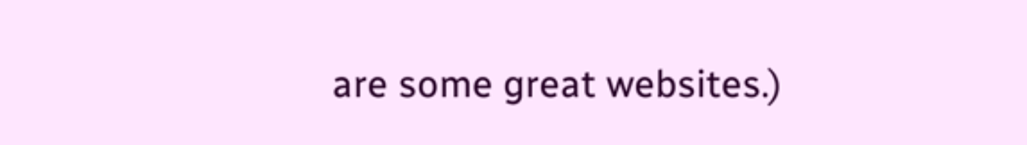are some great websites.)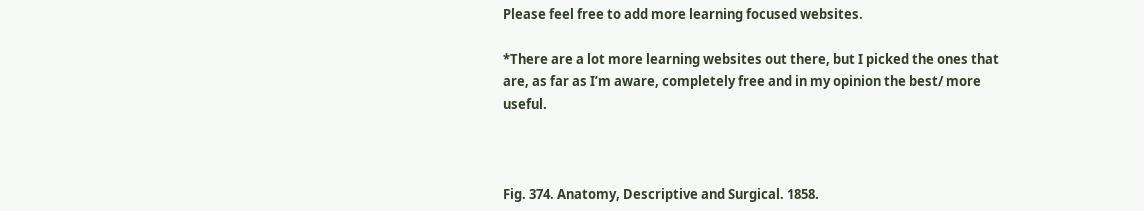Please feel free to add more learning focused websites.

*There are a lot more learning websites out there, but I picked the ones that are, as far as I’m aware, completely free and in my opinion the best/ more useful.



Fig. 374. Anatomy, Descriptive and Surgical. 1858.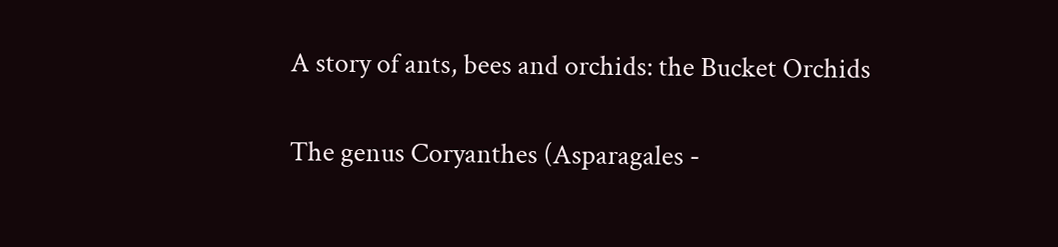A story of ants, bees and orchids: the Bucket Orchids

The genus Coryanthes (Asparagales -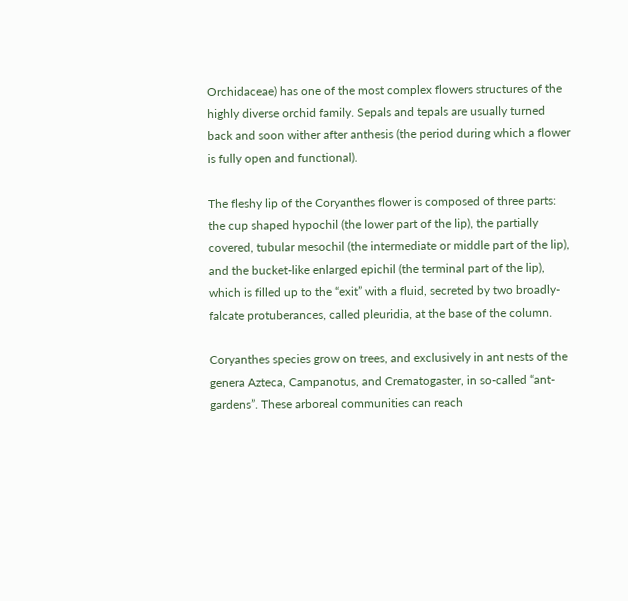Orchidaceae) has one of the most complex flowers structures of the highly diverse orchid family. Sepals and tepals are usually turned back and soon wither after anthesis (the period during which a flower is fully open and functional).

The fleshy lip of the Coryanthes flower is composed of three parts: the cup shaped hypochil (the lower part of the lip), the partially covered, tubular mesochil (the intermediate or middle part of the lip), and the bucket-like enlarged epichil (the terminal part of the lip), which is filled up to the “exit” with a fluid, secreted by two broadly-falcate protuberances, called pleuridia, at the base of the column.

Coryanthes species grow on trees, and exclusively in ant nests of the genera Azteca, Campanotus, and Crematogaster, in so-called “ant-gardens”. These arboreal communities can reach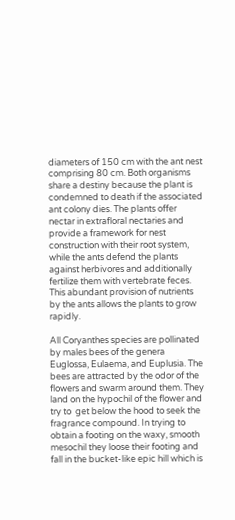diameters of 150 cm with the ant nest comprising 80 cm. Both organisms share a destiny because the plant is condemned to death if the associated ant colony dies. The plants offer nectar in extrafloral nectaries and provide a framework for nest construction with their root system, while the ants defend the plants against herbivores and additionally fertilize them with vertebrate feces. This abundant provision of nutrients by the ants allows the plants to grow rapidly.

All Coryanthes species are pollinated by males bees of the genera Euglossa, Eulaema, and Euplusia. The bees are attracted by the odor of the flowers and swarm around them. They land on the hypochil of the flower and try to  get below the hood to seek the fragrance compound. In trying to obtain a footing on the waxy, smooth mesochil they loose their footing and fall in the bucket-like epic hill which is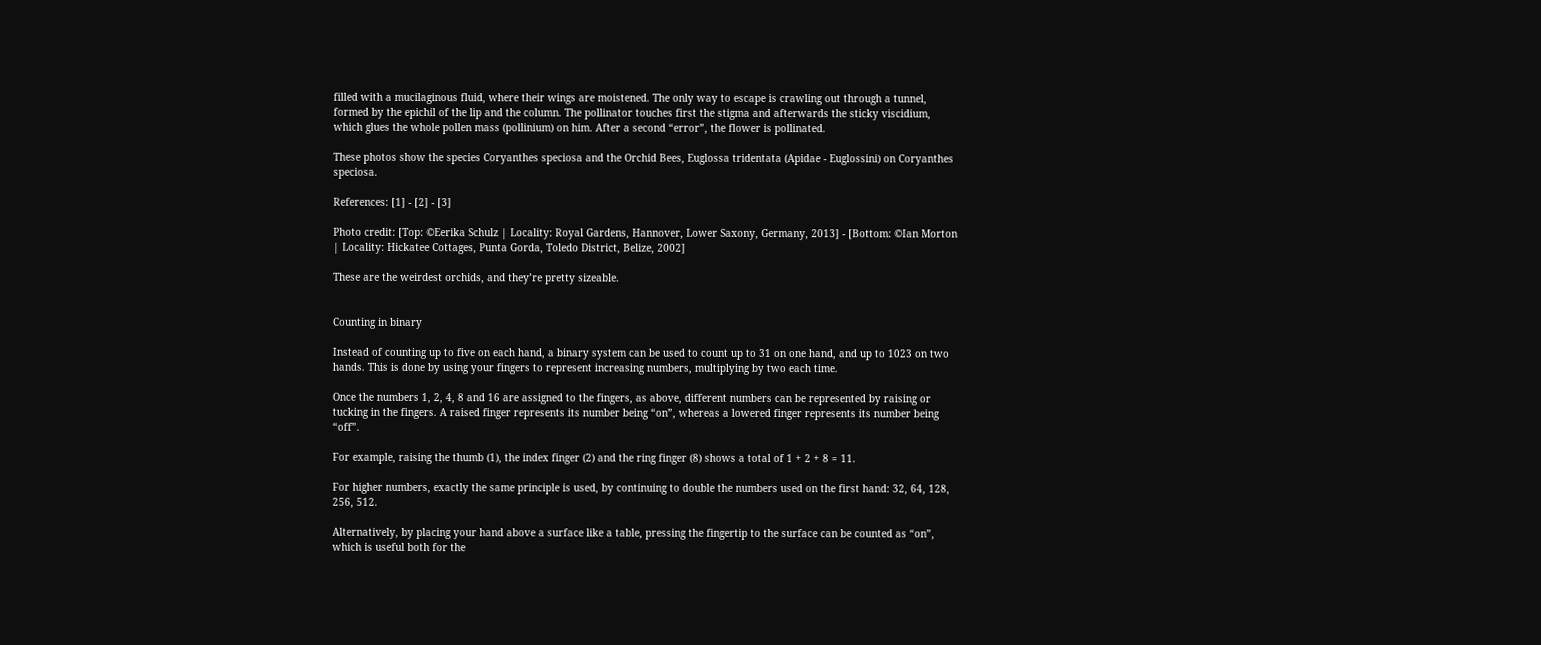filled with a mucilaginous fluid, where their wings are moistened. The only way to escape is crawling out through a tunnel, formed by the epichil of the lip and the column. The pollinator touches first the stigma and afterwards the sticky viscidium, which glues the whole pollen mass (pollinium) on him. After a second “error”, the flower is pollinated.

These photos show the species Coryanthes speciosa and the Orchid Bees, Euglossa tridentata (Apidae - Euglossini) on Coryanthes speciosa.

References: [1] - [2] - [3]

Photo credit: [Top: ©Eerika Schulz | Locality: Royal Gardens, Hannover, Lower Saxony, Germany, 2013] - [Bottom: ©Ian Morton | Locality: Hickatee Cottages, Punta Gorda, Toledo District, Belize, 2002]

These are the weirdest orchids, and they’re pretty sizeable.


Counting in binary

Instead of counting up to five on each hand, a binary system can be used to count up to 31 on one hand, and up to 1023 on two hands. This is done by using your fingers to represent increasing numbers, multiplying by two each time.

Once the numbers 1, 2, 4, 8 and 16 are assigned to the fingers, as above, different numbers can be represented by raising or tucking in the fingers. A raised finger represents its number being “on”, whereas a lowered finger represents its number being “off”.

For example, raising the thumb (1), the index finger (2) and the ring finger (8) shows a total of 1 + 2 + 8 = 11.

For higher numbers, exactly the same principle is used, by continuing to double the numbers used on the first hand: 32, 64, 128, 256, 512.

Alternatively, by placing your hand above a surface like a table, pressing the fingertip to the surface can be counted as “on”, which is useful both for the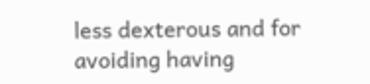less dexterous and for avoiding having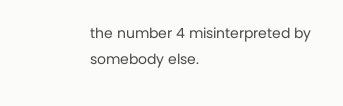the number 4 misinterpreted by somebody else.